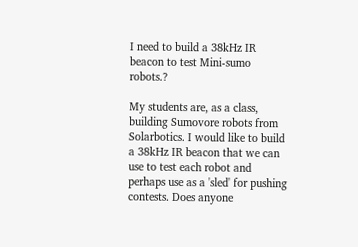I need to build a 38kHz IR beacon to test Mini-sumo robots.?

My students are, as a class, building Sumovore robots from Solarbotics. I would like to build a 38kHz IR beacon that we can use to test each robot and perhaps use as a 'sled' for pushing contests. Does anyone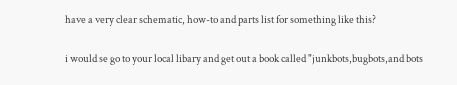have a very clear schematic, how-to and parts list for something like this?

i would se go to your local libary and get out a book called "junkbots,bugbots,and bots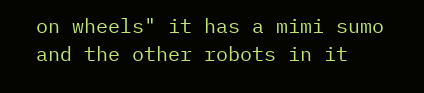on wheels" it has a mimi sumo and the other robots in it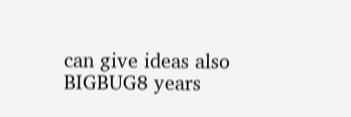can give ideas also
BIGBUG8 years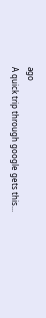ago
A quick trip through google gets this...